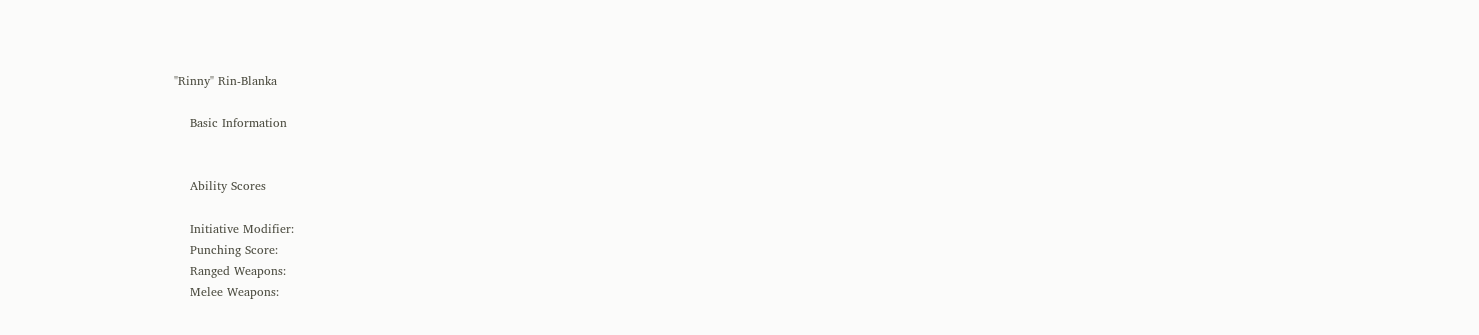"Rinny" Rin-Blanka

    Basic Information


    Ability Scores

    Initiative Modifier:
    Punching Score:
    Ranged Weapons:
    Melee Weapons: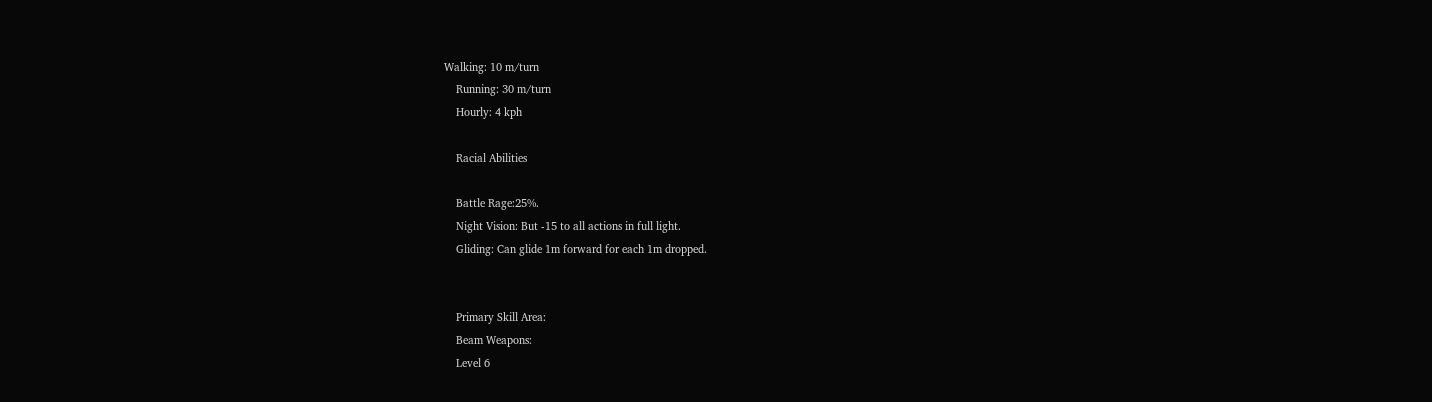Walking: 10 m/turn
    Running: 30 m/turn
    Hourly: 4 kph

    Racial Abilities

    Battle Rage:25%.
    Night Vision: But -15 to all actions in full light.
    Gliding: Can glide 1m forward for each 1m dropped.


    Primary Skill Area:
    Beam Weapons:
    Level 6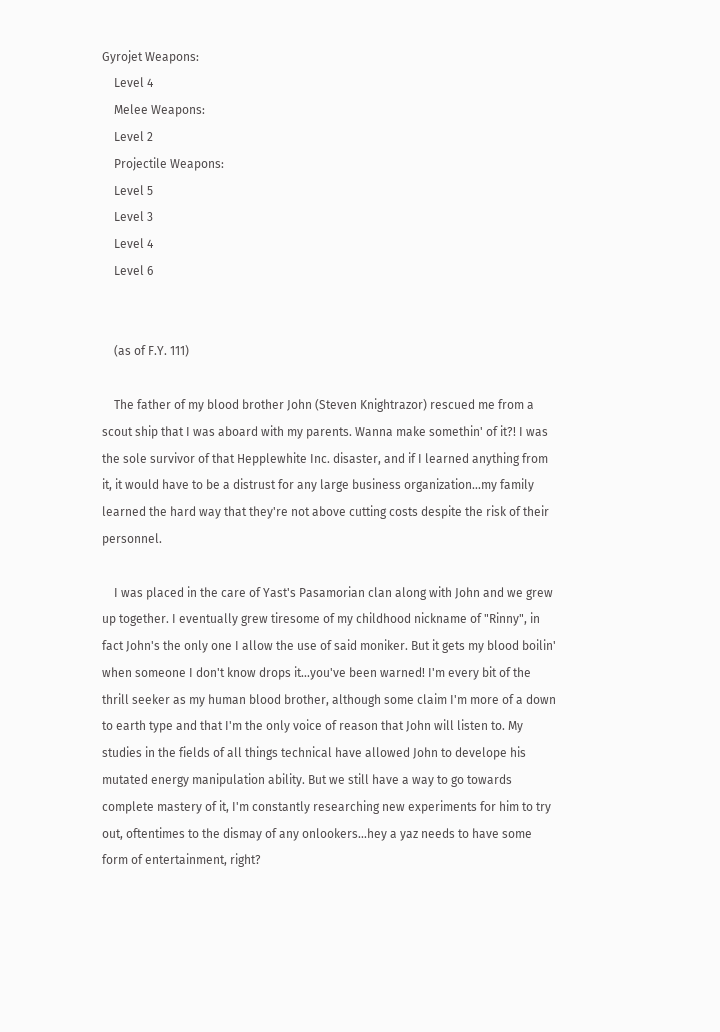Gyrojet Weapons:
    Level 4
    Melee Weapons:
    Level 2
    Projectile Weapons:
    Level 5
    Level 3
    Level 4
    Level 6


    (as of F.Y. 111)

    The father of my blood brother John (Steven Knightrazor) rescued me from a scout ship that I was aboard with my parents. Wanna make somethin' of it?! I was the sole survivor of that Hepplewhite Inc. disaster, and if I learned anything from it, it would have to be a distrust for any large business organization...my family learned the hard way that they're not above cutting costs despite the risk of their personnel.

    I was placed in the care of Yast's Pasamorian clan along with John and we grew up together. I eventually grew tiresome of my childhood nickname of "Rinny", in fact John's the only one I allow the use of said moniker. But it gets my blood boilin' when someone I don't know drops it...you've been warned! I'm every bit of the thrill seeker as my human blood brother, although some claim I'm more of a down to earth type and that I'm the only voice of reason that John will listen to. My studies in the fields of all things technical have allowed John to develope his mutated energy manipulation ability. But we still have a way to go towards complete mastery of it, I'm constantly researching new experiments for him to try out, oftentimes to the dismay of any onlookers...hey a yaz needs to have some form of entertainment, right?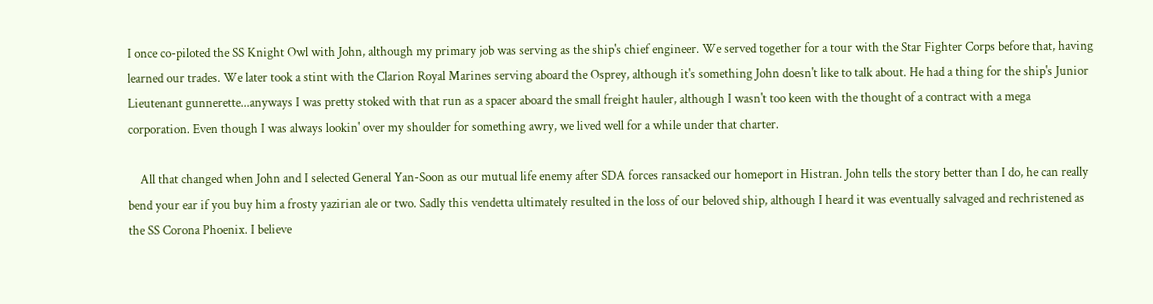I once co-piloted the SS Knight Owl with John, although my primary job was serving as the ship's chief engineer. We served together for a tour with the Star Fighter Corps before that, having learned our trades. We later took a stint with the Clarion Royal Marines serving aboard the Osprey, although it's something John doesn't like to talk about. He had a thing for the ship's Junior Lieutenant gunnerette...anyways I was pretty stoked with that run as a spacer aboard the small freight hauler, although I wasn't too keen with the thought of a contract with a mega corporation. Even though I was always lookin' over my shoulder for something awry, we lived well for a while under that charter.

    All that changed when John and I selected General Yan-Soon as our mutual life enemy after SDA forces ransacked our homeport in Histran. John tells the story better than I do, he can really bend your ear if you buy him a frosty yazirian ale or two. Sadly this vendetta ultimately resulted in the loss of our beloved ship, although I heard it was eventually salvaged and rechristened as the SS Corona Phoenix. I believe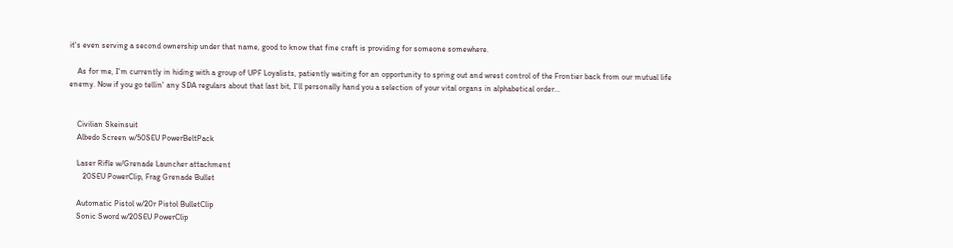it's even serving a second ownership under that name, good to know that fine craft is providing for someone somewhere.

    As for me, I'm currently in hiding with a group of UPF Loyalists, patiently waiting for an opportunity to spring out and wrest control of the Frontier back from our mutual life enemy. Now if you go tellin' any SDA regulars about that last bit, I'll personally hand you a selection of your vital organs in alphabetical order...


    Civilian Skeinsuit
    Albedo Screen w/50SEU PowerBeltPack

    Laser Rifle w/Grenade Launcher attachment
       20SEU PowerClip, Frag Grenade Bullet

    Automatic Pistol w/20r Pistol BulletClip
    Sonic Sword w/20SEU PowerClip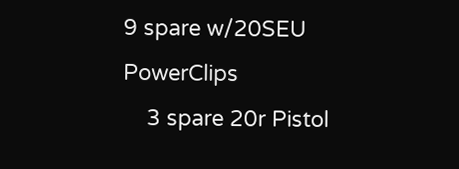9 spare w/20SEU PowerClips
    3 spare 20r Pistol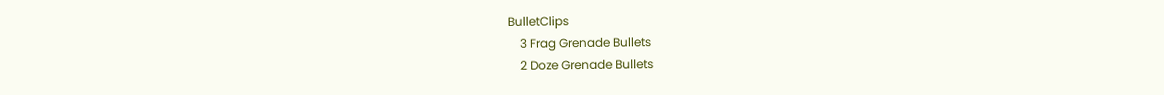BulletClips
    3 Frag Grenade Bullets
    2 Doze Grenade Bullets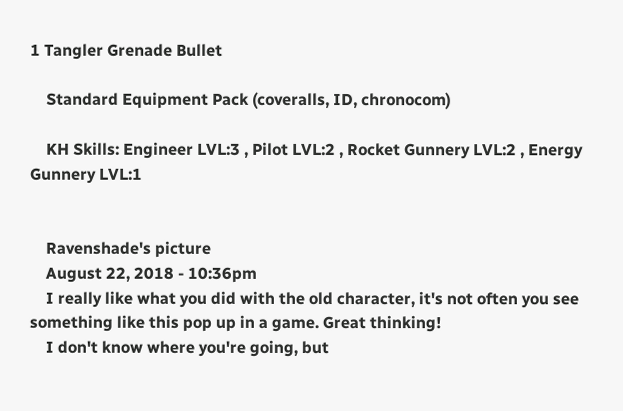1 Tangler Grenade Bullet

    Standard Equipment Pack (coveralls, ID, chronocom)

    KH Skills: Engineer LVL:3 , Pilot LVL:2 , Rocket Gunnery LVL:2 , Energy Gunnery LVL:1


    Ravenshade's picture
    August 22, 2018 - 10:36pm
    I really like what you did with the old character, it's not often you see something like this pop up in a game. Great thinking!
    I don't know where you're going, but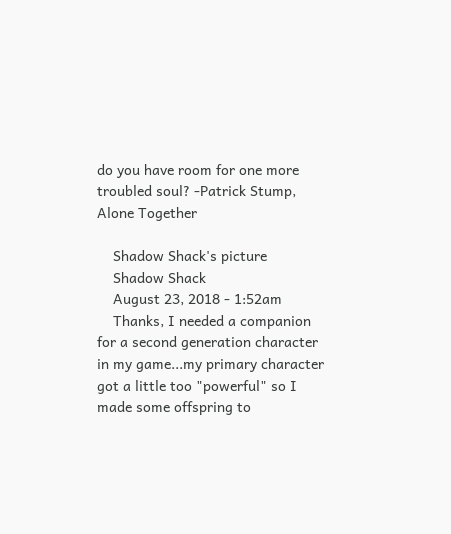do you have room for one more troubled soul? -Patrick Stump, Alone Together

    Shadow Shack's picture
    Shadow Shack
    August 23, 2018 - 1:52am
    Thanks, I needed a companion for a second generation character in my game...my primary character got a little too "powerful" so I made some offspring to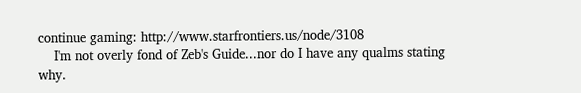continue gaming: http://www.starfrontiers.us/node/3108
    I'm not overly fond of Zeb's Guide...nor do I have any qualms stating why.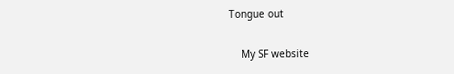Tongue out

    My SF website